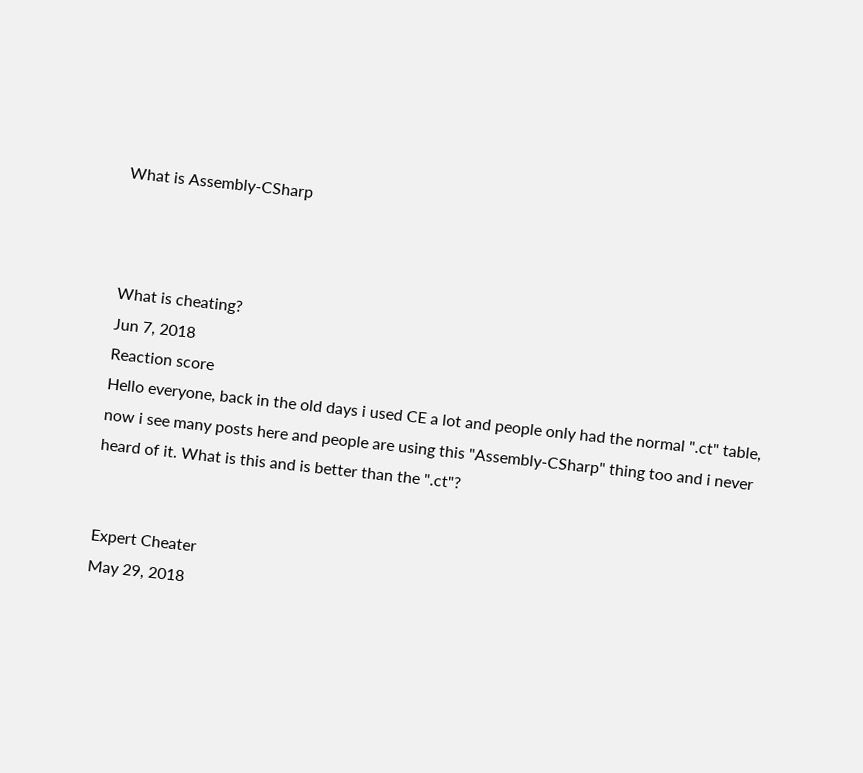What is Assembly-CSharp



What is cheating?
Jun 7, 2018
Reaction score
Hello everyone, back in the old days i used CE a lot and people only had the normal ".ct" table, now i see many posts here and people are using this "Assembly-CSharp" thing too and i never heard of it. What is this and is better than the ".ct"?


Expert Cheater
May 29, 2018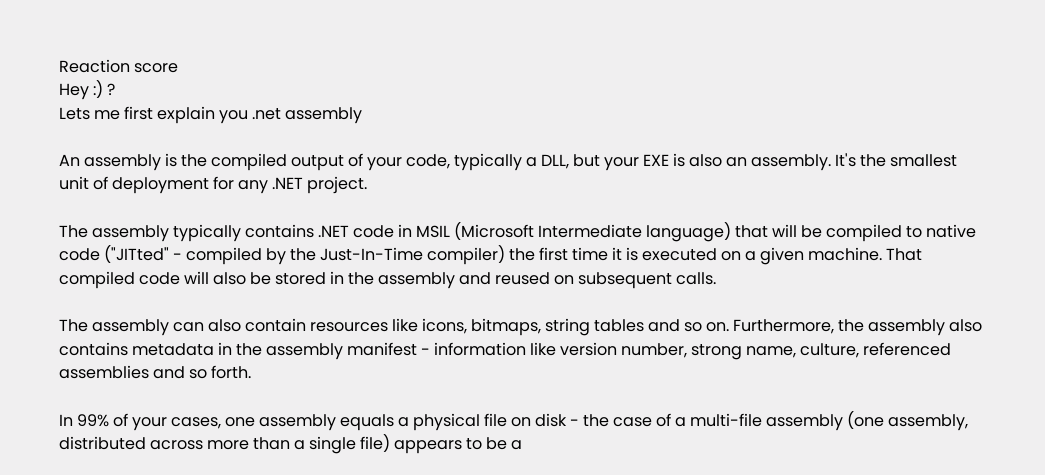Reaction score
Hey :) ?
Lets me first explain you .net assembly

An assembly is the compiled output of your code, typically a DLL, but your EXE is also an assembly. It's the smallest unit of deployment for any .NET project.

The assembly typically contains .NET code in MSIL (Microsoft Intermediate language) that will be compiled to native code ("JITted" - compiled by the Just-In-Time compiler) the first time it is executed on a given machine. That compiled code will also be stored in the assembly and reused on subsequent calls.

The assembly can also contain resources like icons, bitmaps, string tables and so on. Furthermore, the assembly also contains metadata in the assembly manifest - information like version number, strong name, culture, referenced assemblies and so forth.

In 99% of your cases, one assembly equals a physical file on disk - the case of a multi-file assembly (one assembly, distributed across more than a single file) appears to be a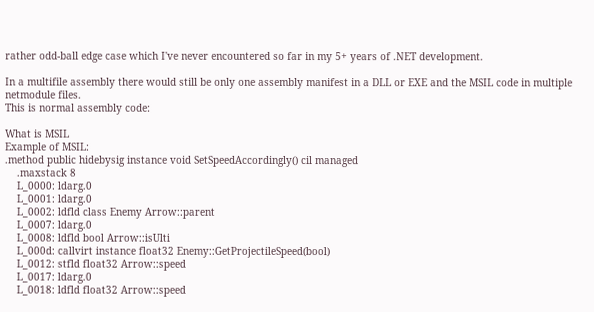rather odd-ball edge case which I've never encountered so far in my 5+ years of .NET development.

In a multifile assembly there would still be only one assembly manifest in a DLL or EXE and the MSIL code in multiple netmodule files.
This is normal assembly code:

What is MSIL
Example of MSIL:
.method public hidebysig instance void SetSpeedAccordingly() cil managed
    .maxstack 8
    L_0000: ldarg.0
    L_0001: ldarg.0
    L_0002: ldfld class Enemy Arrow::parent
    L_0007: ldarg.0
    L_0008: ldfld bool Arrow::isUlti
    L_000d: callvirt instance float32 Enemy::GetProjectileSpeed(bool)
    L_0012: stfld float32 Arrow::speed
    L_0017: ldarg.0
    L_0018: ldfld float32 Arrow::speed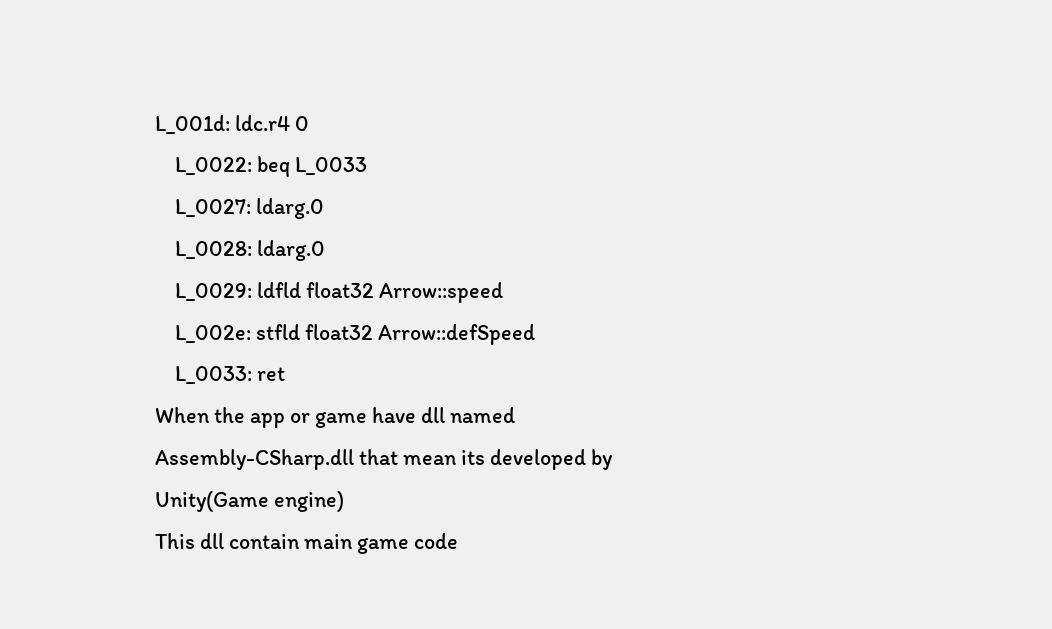L_001d: ldc.r4 0
    L_0022: beq L_0033
    L_0027: ldarg.0
    L_0028: ldarg.0
    L_0029: ldfld float32 Arrow::speed
    L_002e: stfld float32 Arrow::defSpeed
    L_0033: ret
When the app or game have dll named Assembly-CSharp.dll that mean its developed by Unity(Game engine)
This dll contain main game code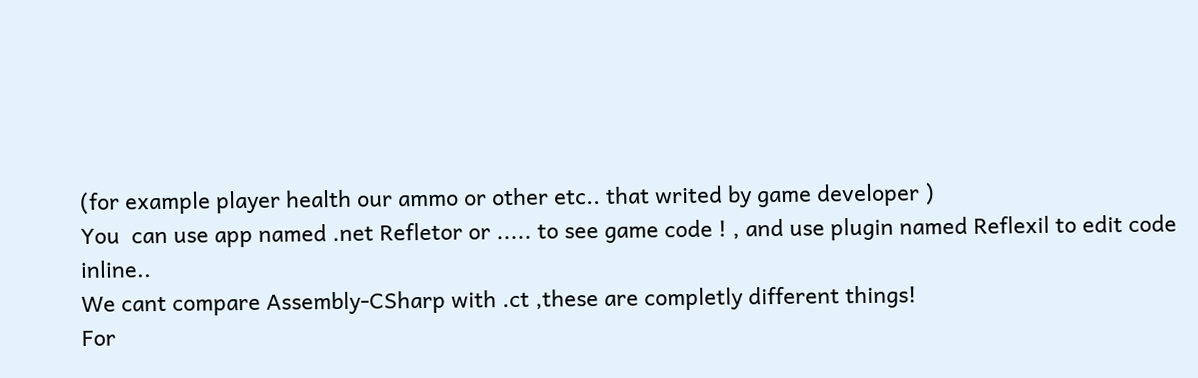(for example player health our ammo or other etc.. that writed by game developer )
You  can use app named .net Refletor or ..... to see game code ! , and use plugin named Reflexil to edit code inline..
We cant compare Assembly-CSharp with .ct ,these are completly different things!
For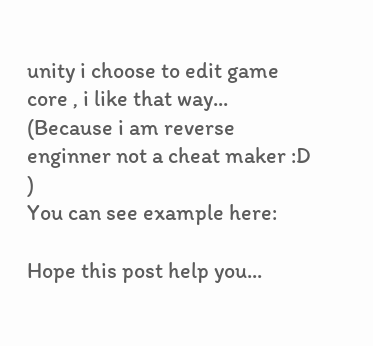unity i choose to edit game core , i like that way... (Because i am reverse enginner not a cheat maker :D )
You can see example here:

Hope this post help you...